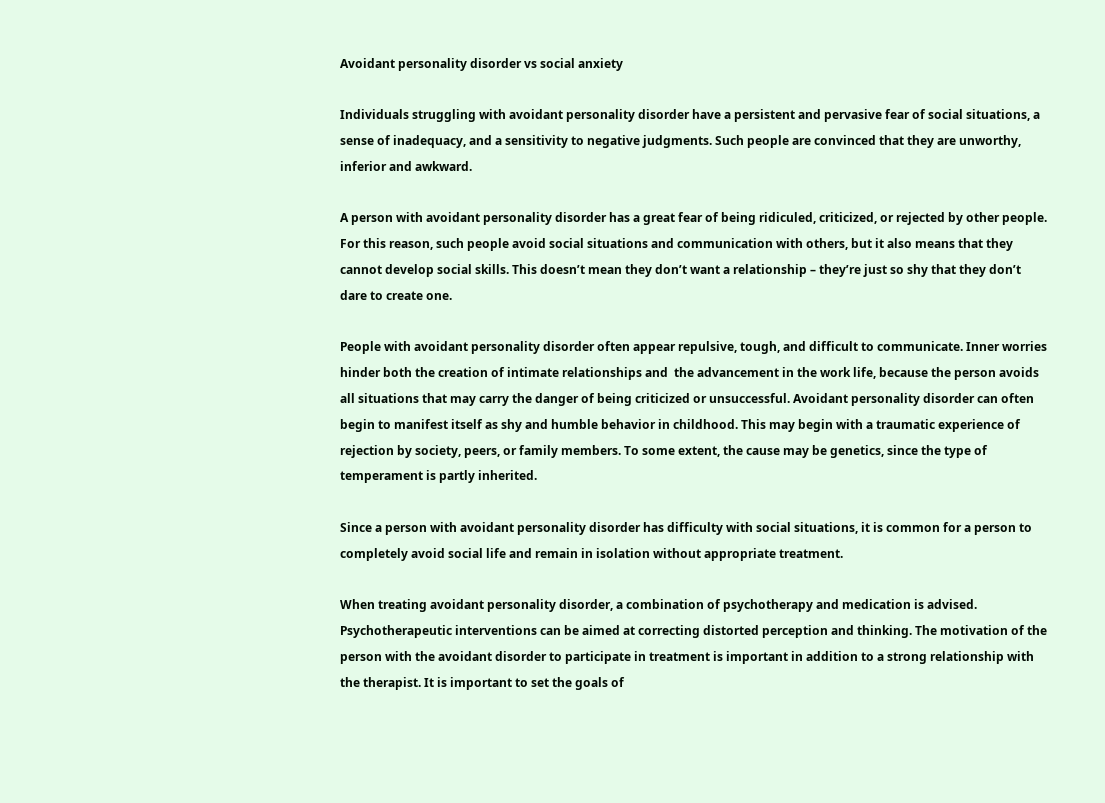Avoidant personality disorder vs social anxiety

Individuals struggling with avoidant personality disorder have a persistent and pervasive fear of social situations, a sense of inadequacy, and a sensitivity to negative judgments. Such people are convinced that they are unworthy, inferior and awkward.

A person with avoidant personality disorder has a great fear of being ridiculed, criticized, or rejected by other people. For this reason, such people avoid social situations and communication with others, but it also means that they cannot develop social skills. This doesn’t mean they don’t want a relationship – they’re just so shy that they don’t dare to create one.

People with avoidant personality disorder often appear repulsive, tough, and difficult to communicate. Inner worries hinder both the creation of intimate relationships and  the advancement in the work life, because the person avoids all situations that may carry the danger of being criticized or unsuccessful. Avoidant personality disorder can often begin to manifest itself as shy and humble behavior in childhood. This may begin with a traumatic experience of rejection by society, peers, or family members. To some extent, the cause may be genetics, since the type of temperament is partly inherited.

Since a person with avoidant personality disorder has difficulty with social situations, it is common for a person to completely avoid social life and remain in isolation without appropriate treatment.

When treating avoidant personality disorder, a combination of psychotherapy and medication is advised. Psychotherapeutic interventions can be aimed at correcting distorted perception and thinking. The motivation of the person with the avoidant disorder to participate in treatment is important in addition to a strong relationship with the therapist. It is important to set the goals of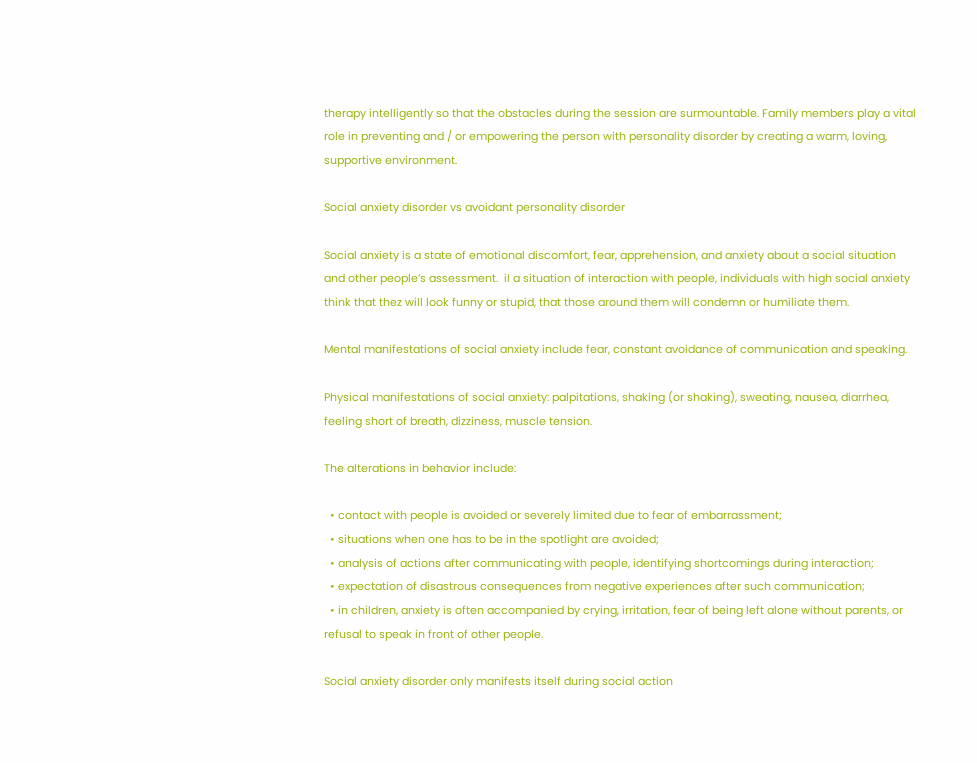therapy intelligently so that the obstacles during the session are surmountable. Family members play a vital role in preventing and / or empowering the person with personality disorder by creating a warm, loving, supportive environment.

Social anxiety disorder vs avoidant personality disorder

Social anxiety is a state of emotional discomfort, fear, apprehension, and anxiety about a social situation and other people’s assessment.  iI a situation of interaction with people, individuals with high social anxiety think that thez will look funny or stupid, that those around them will condemn or humiliate them.

Mental manifestations of social anxiety include fear, constant avoidance of communication and speaking.

Physical manifestations of social anxiety: palpitations, shaking (or shaking), sweating, nausea, diarrhea, feeling short of breath, dizziness, muscle tension.

The alterations in behavior include:

  • contact with people is avoided or severely limited due to fear of embarrassment;
  • situations when one has to be in the spotlight are avoided;
  • analysis of actions after communicating with people, identifying shortcomings during interaction;
  • expectation of disastrous consequences from negative experiences after such communication;
  • in children, anxiety is often accompanied by crying, irritation, fear of being left alone without parents, or refusal to speak in front of other people.

Social anxiety disorder only manifests itself during social action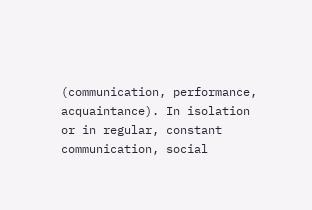(communication, performance, acquaintance). In isolation or in regular, constant communication, social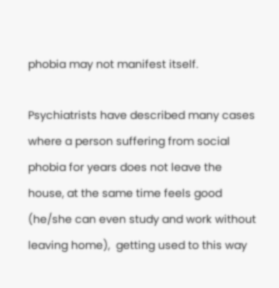phobia may not manifest itself.

Psychiatrists have described many cases where a person suffering from social phobia for years does not leave the house, at the same time feels good (he/she can even study and work without leaving home),  getting used to this way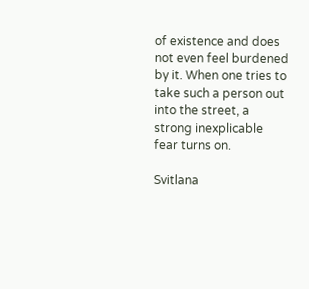of existence and does not even feel burdened by it. When one tries to take such a person out into the street, a strong inexplicable fear turns on.

Svitlana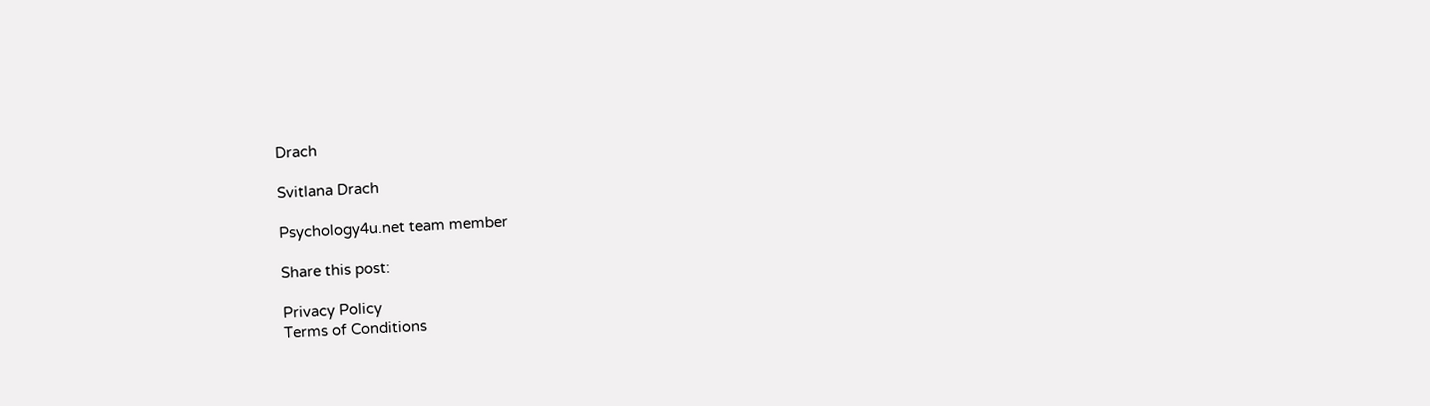Drach

Svitlana Drach

Psychology4u.net team member

Share this post:

Privacy Policy
Terms of Conditions